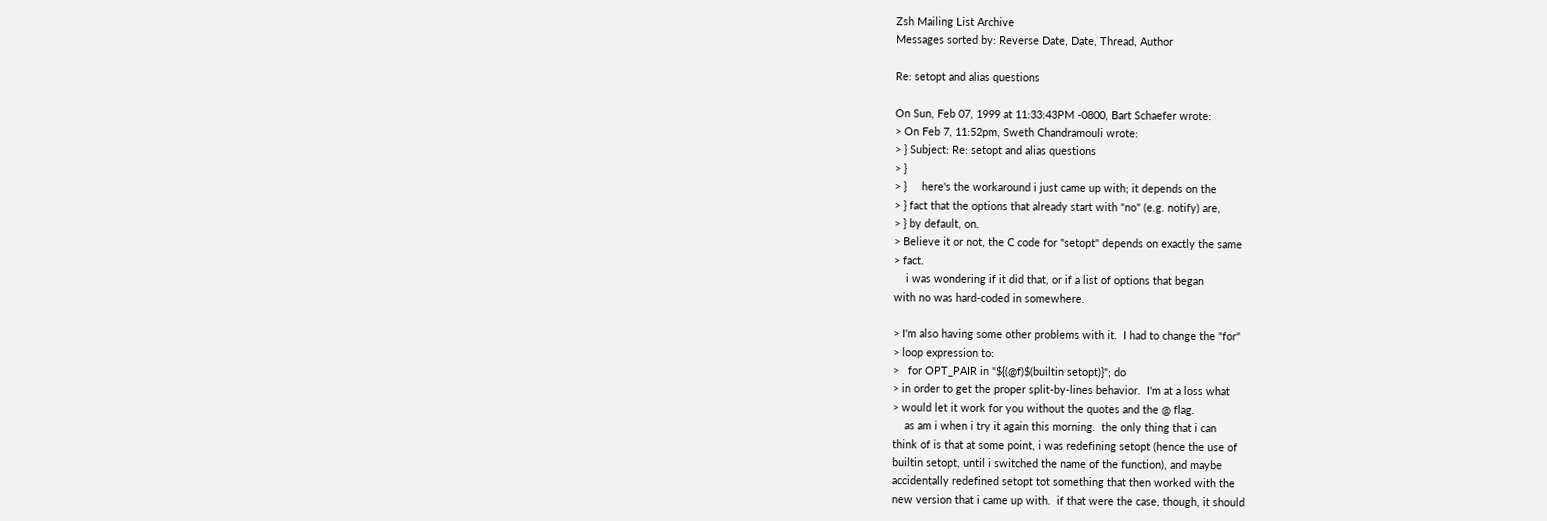Zsh Mailing List Archive
Messages sorted by: Reverse Date, Date, Thread, Author

Re: setopt and alias questions

On Sun, Feb 07, 1999 at 11:33:43PM -0800, Bart Schaefer wrote:
> On Feb 7, 11:52pm, Sweth Chandramouli wrote:
> } Subject: Re: setopt and alias questions
> }
> }     here's the workaround i just came up with; it depends on the
> } fact that the options that already start with "no" (e.g. notify) are,
> } by default, on.
> Believe it or not, the C code for "setopt" depends on exactly the same
> fact.
    i was wondering if it did that, or if a list of options that began
with no was hard-coded in somewhere.

> I'm also having some other problems with it.  I had to change the "for"
> loop expression to:
>   for OPT_PAIR in "${(@f)$(builtin setopt)}"; do
> in order to get the proper split-by-lines behavior.  I'm at a loss what
> would let it work for you without the quotes and the @ flag.
    as am i when i try it again this morning.  the only thing that i can
think of is that at some point, i was redefining setopt (hence the use of
builtin setopt, until i switched the name of the function), and maybe
accidentally redefined setopt tot something that then worked with the
new version that i came up with.  if that were the case, though, it should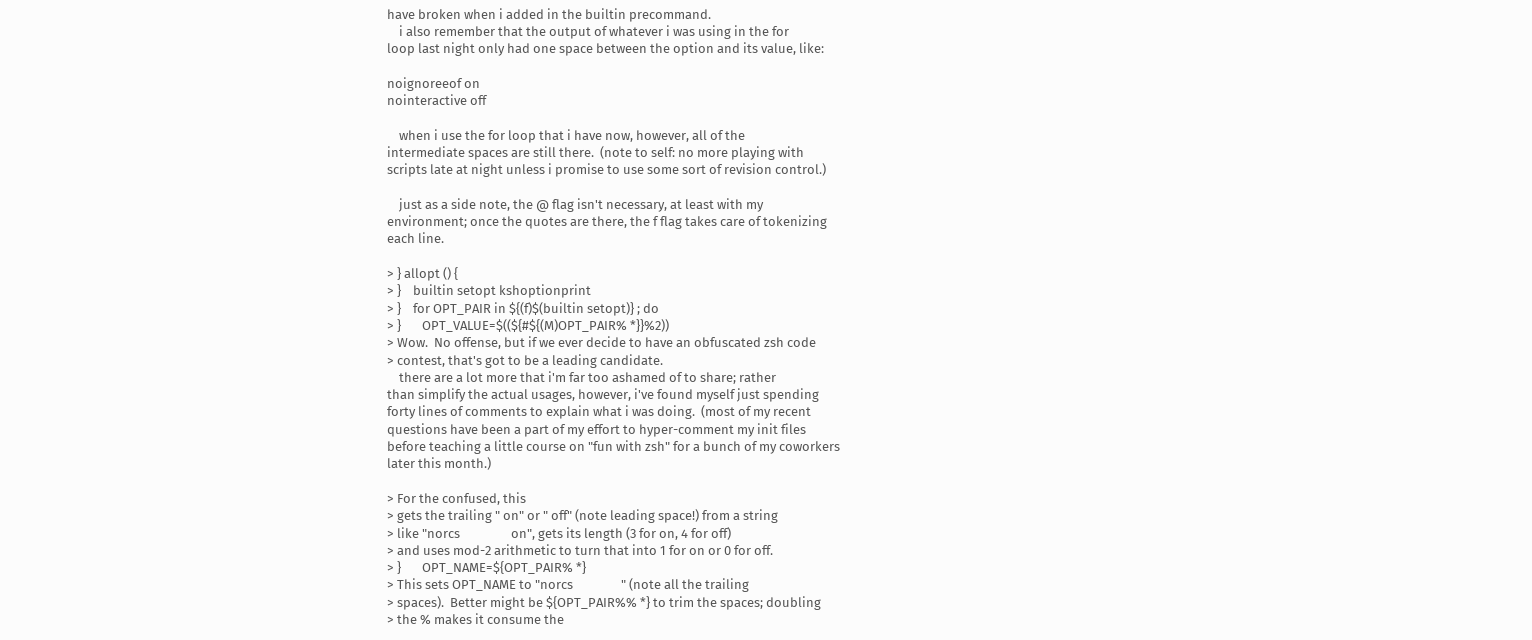have broken when i added in the builtin precommand.
    i also remember that the output of whatever i was using in the for
loop last night only had one space between the option and its value, like:

noignoreeof on
nointeractive off

    when i use the for loop that i have now, however, all of the
intermediate spaces are still there.  (note to self: no more playing with
scripts late at night unless i promise to use some sort of revision control.)

    just as a side note, the @ flag isn't necessary, at least with my
environment; once the quotes are there, the f flag takes care of tokenizing
each line.

> } allopt () {
> }    builtin setopt kshoptionprint
> }    for OPT_PAIR in ${(f)$(builtin setopt)} ; do
> }       OPT_VALUE=$((${#${(M)OPT_PAIR% *}}%2))
> Wow.  No offense, but if we ever decide to have an obfuscated zsh code
> contest, that's got to be a leading candidate.
    there are a lot more that i'm far too ashamed of to share; rather
than simplify the actual usages, however, i've found myself just spending
forty lines of comments to explain what i was doing.  (most of my recent
questions have been a part of my effort to hyper-comment my init files
before teaching a little course on "fun with zsh" for a bunch of my coworkers
later this month.)

> For the confused, this
> gets the trailing " on" or " off" (note leading space!) from a string
> like "norcs                 on", gets its length (3 for on, 4 for off)
> and uses mod-2 arithmetic to turn that into 1 for on or 0 for off.
> }       OPT_NAME=${OPT_PAIR% *}
> This sets OPT_NAME to "norcs                " (note all the trailing
> spaces).  Better might be ${OPT_PAIR%% *} to trim the spaces; doubling
> the % makes it consume the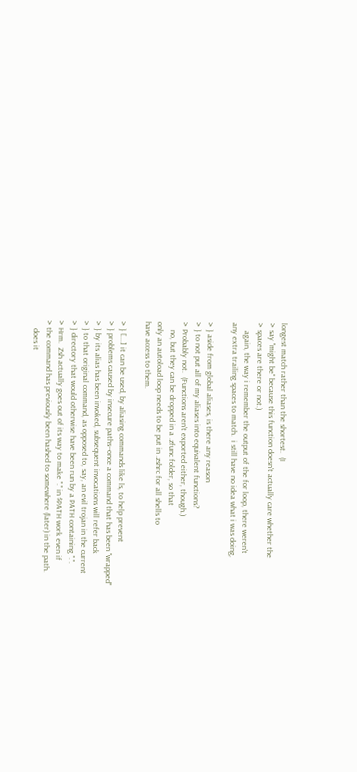longest match rather than the shortest.  (I
> say "might be" because this function doesn't actually care whether the
> spaces are there or not.)
    again, the way i remember the output of the for loop, there weren't
any extra trailing spaces to match.  i still have no idea what i was doing,

> } aside from global aliases, is there any reason
> } to not put all of my aliases into equivalent functions?
> Probably not.  (Functions aren't exported either, though.)
    no, but they can be dropped in a .zfunc folder, so that
only an autoload loop needs to be put in .zshrc for all shells to
have access to them.

> } [...] it can be used, by aliasing commands like ls, to help prevent
> } problems caused by insecure paths--once a command that has been "wrapped"
> } by its alias has been invoked, subsequent invocations will refer back
> } to that original command, as opposed to, say, an evil trojan in the current
> } directory that would otherwise have been run by a PATH containing ".".
> Hrm.  Zsh actually goes out of its way to make "." in $PATH work even if
> the command has previously been hashed to somewhere (later) in the path.
    does it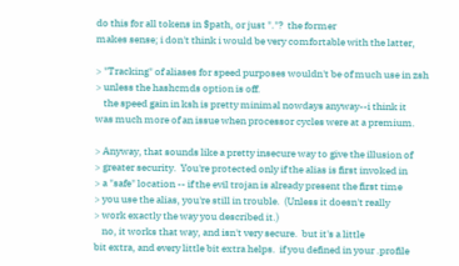do this for all tokens in $path, or just "."?  the former
makes sense; i don't think i would be very comfortable with the latter,

> "Tracking" of aliases for speed purposes wouldn't be of much use in zsh
> unless the hashcmds option is off.
    the speed gain in ksh is pretty minimal nowdays anyway--i think it
was much more of an issue when processor cycles were at a premium.

> Anyway, that sounds like a pretty insecure way to give the illusion of
> greater security.  You're protected only if the alias is first invoked in
> a "safe" location -- if the evil trojan is already present the first time
> you use the alias, you're still in trouble.  (Unless it doesn't really
> work exactly the way you described it.)
    no, it works that way, and isn't very secure.  but it's a little
bit extra, and every little bit extra helps.  if you defined in your .profile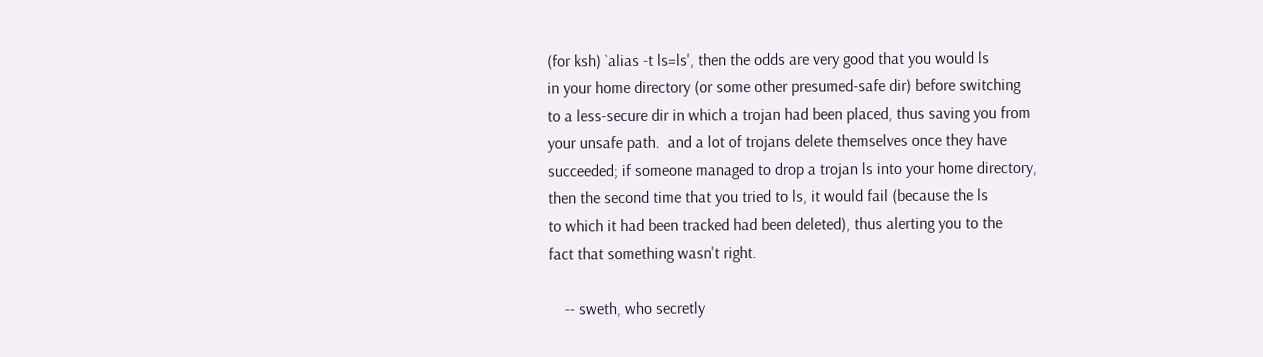(for ksh) `alias -t ls=ls', then the odds are very good that you would ls
in your home directory (or some other presumed-safe dir) before switching
to a less-secure dir in which a trojan had been placed, thus saving you from
your unsafe path.  and a lot of trojans delete themselves once they have
succeeded; if someone managed to drop a trojan ls into your home directory,
then the second time that you tried to ls, it would fail (because the ls
to which it had been tracked had been deleted), thus alerting you to the
fact that something wasn't right.

    -- sweth, who secretly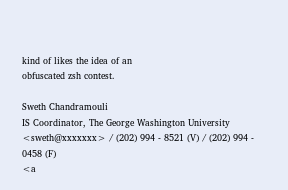kind of likes the idea of an
obfuscated zsh contest.

Sweth Chandramouli
IS Coordinator, The George Washington University
<sweth@xxxxxxx> / (202) 994 - 8521 (V) / (202) 994 - 0458 (F)
<a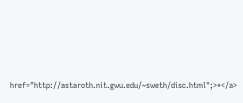href="http://astaroth.nit.gwu.edu/~sweth/disc.html";>*</a>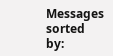Messages sorted by: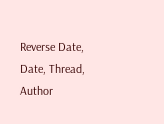Reverse Date, Date, Thread, Author